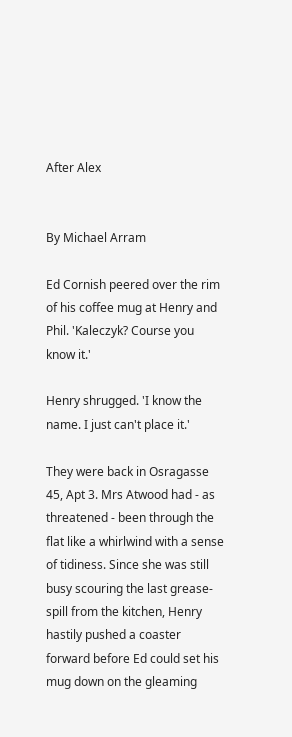After Alex


By Michael Arram

Ed Cornish peered over the rim of his coffee mug at Henry and Phil. 'Kaleczyk? Course you know it.'

Henry shrugged. 'I know the name. I just can't place it.'

They were back in Osragasse 45, Apt 3. Mrs Atwood had - as threatened - been through the flat like a whirlwind with a sense of tidiness. Since she was still busy scouring the last grease-spill from the kitchen, Henry hastily pushed a coaster forward before Ed could set his mug down on the gleaming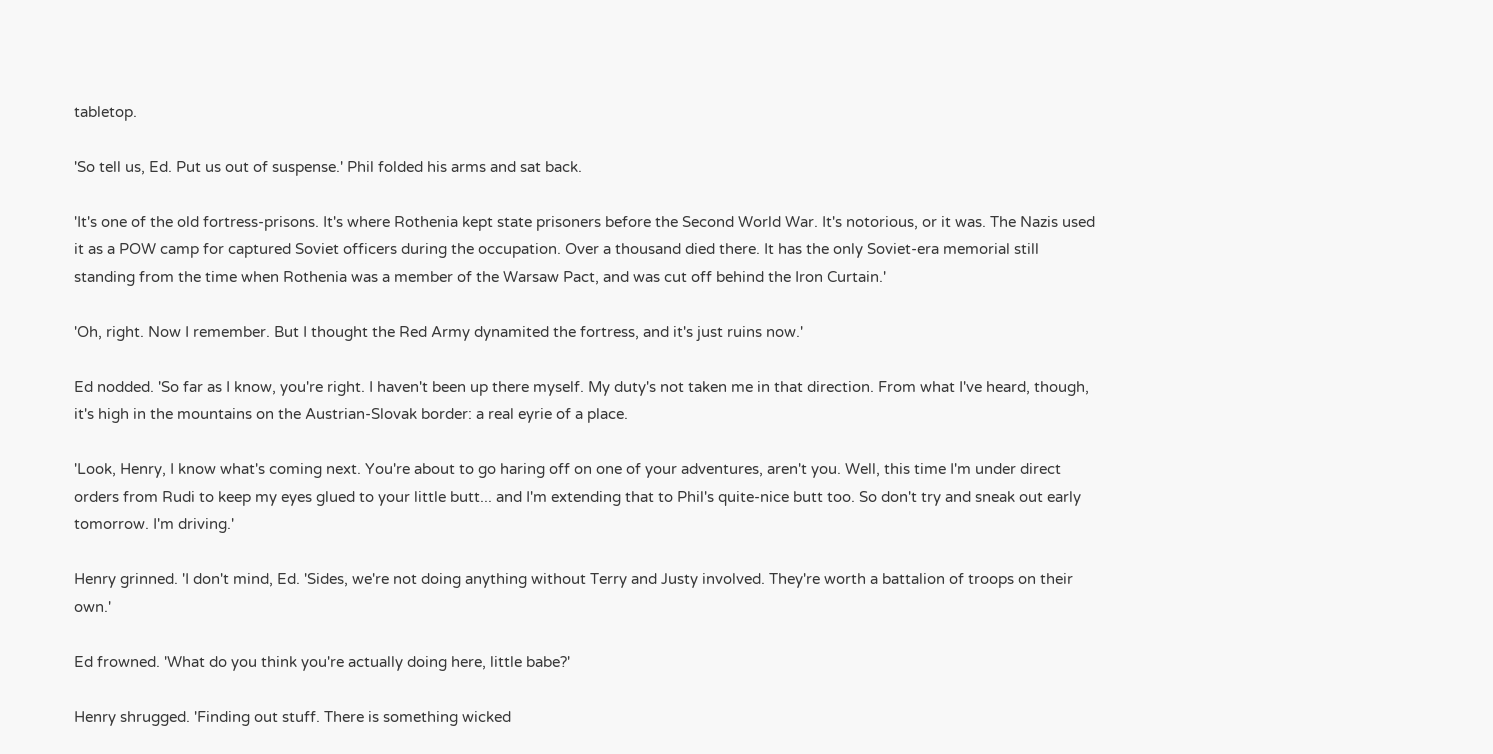tabletop.

'So tell us, Ed. Put us out of suspense.' Phil folded his arms and sat back.

'It's one of the old fortress-prisons. It's where Rothenia kept state prisoners before the Second World War. It's notorious, or it was. The Nazis used it as a POW camp for captured Soviet officers during the occupation. Over a thousand died there. It has the only Soviet-era memorial still standing from the time when Rothenia was a member of the Warsaw Pact, and was cut off behind the Iron Curtain.'

'Oh, right. Now I remember. But I thought the Red Army dynamited the fortress, and it's just ruins now.'

Ed nodded. 'So far as I know, you're right. I haven't been up there myself. My duty's not taken me in that direction. From what I've heard, though, it's high in the mountains on the Austrian-Slovak border: a real eyrie of a place.

'Look, Henry, I know what's coming next. You're about to go haring off on one of your adventures, aren't you. Well, this time I'm under direct orders from Rudi to keep my eyes glued to your little butt... and I'm extending that to Phil's quite-nice butt too. So don't try and sneak out early tomorrow. I'm driving.'

Henry grinned. 'I don't mind, Ed. 'Sides, we're not doing anything without Terry and Justy involved. They're worth a battalion of troops on their own.'

Ed frowned. 'What do you think you're actually doing here, little babe?'

Henry shrugged. 'Finding out stuff. There is something wicked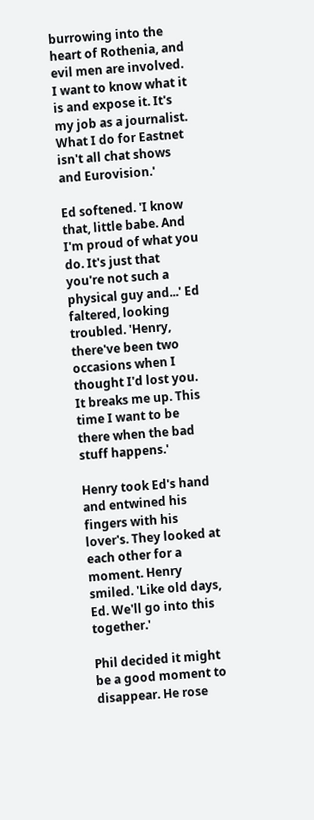burrowing into the heart of Rothenia, and evil men are involved. I want to know what it is and expose it. It's my job as a journalist. What I do for Eastnet isn't all chat shows and Eurovision.'

Ed softened. 'I know that, little babe. And I'm proud of what you do. It's just that you're not such a physical guy and...' Ed faltered, looking troubled. 'Henry, there've been two occasions when I thought I'd lost you. It breaks me up. This time I want to be there when the bad stuff happens.'

Henry took Ed's hand and entwined his fingers with his lover's. They looked at each other for a moment. Henry smiled. 'Like old days, Ed. We'll go into this together.'

Phil decided it might be a good moment to disappear. He rose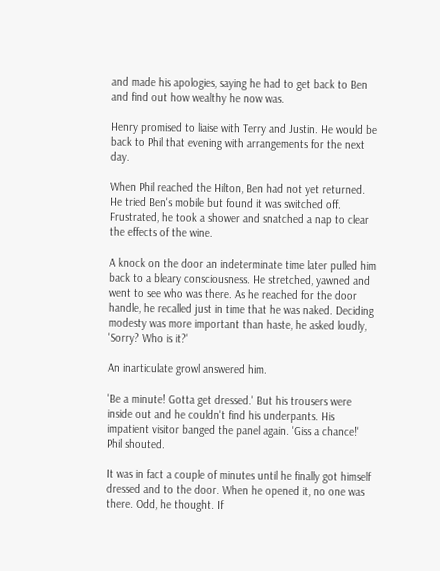and made his apologies, saying he had to get back to Ben and find out how wealthy he now was.

Henry promised to liaise with Terry and Justin. He would be back to Phil that evening with arrangements for the next day.

When Phil reached the Hilton, Ben had not yet returned. He tried Ben's mobile but found it was switched off. Frustrated, he took a shower and snatched a nap to clear the effects of the wine.

A knock on the door an indeterminate time later pulled him back to a bleary consciousness. He stretched, yawned and went to see who was there. As he reached for the door handle, he recalled just in time that he was naked. Deciding modesty was more important than haste, he asked loudly, 'Sorry? Who is it?'

An inarticulate growl answered him.

'Be a minute! Gotta get dressed.' But his trousers were inside out and he couldn't find his underpants. His impatient visitor banged the panel again. 'Giss a chance!' Phil shouted.

It was in fact a couple of minutes until he finally got himself dressed and to the door. When he opened it, no one was there. Odd, he thought. If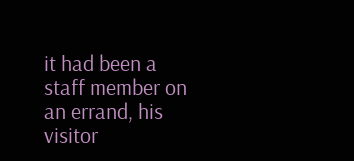it had been a staff member on an errand, his visitor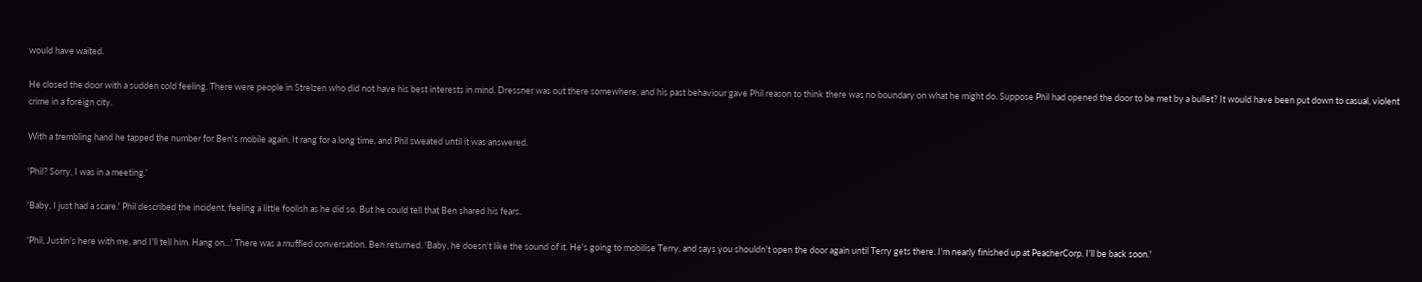would have waited.

He closed the door with a sudden cold feeling. There were people in Strelzen who did not have his best interests in mind. Dressner was out there somewhere, and his past behaviour gave Phil reason to think there was no boundary on what he might do. Suppose Phil had opened the door to be met by a bullet? It would have been put down to casual, violent crime in a foreign city.

With a trembling hand he tapped the number for Ben's mobile again. It rang for a long time, and Phil sweated until it was answered.

'Phil? Sorry, I was in a meeting.'

'Baby, I just had a scare.' Phil described the incident, feeling a little foolish as he did so. But he could tell that Ben shared his fears.

'Phil, Justin's here with me, and I'll tell him. Hang on...' There was a muffled conversation. Ben returned. 'Baby, he doesn't like the sound of it. He's going to mobilise Terry, and says you shouldn't open the door again until Terry gets there. I'm nearly finished up at PeacherCorp. I'll be back soon.'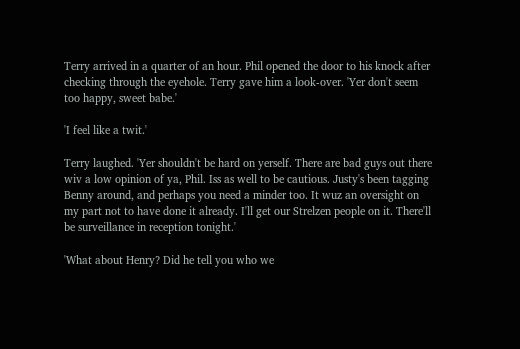Terry arrived in a quarter of an hour. Phil opened the door to his knock after checking through the eyehole. Terry gave him a look-over. 'Yer don't seem too happy, sweet babe.'

'I feel like a twit.'

Terry laughed. 'Yer shouldn't be hard on yerself. There are bad guys out there wiv a low opinion of ya, Phil. Iss as well to be cautious. Justy's been tagging Benny around, and perhaps you need a minder too. It wuz an oversight on my part not to have done it already. I'll get our Strelzen people on it. There'll be surveillance in reception tonight.'

'What about Henry? Did he tell you who we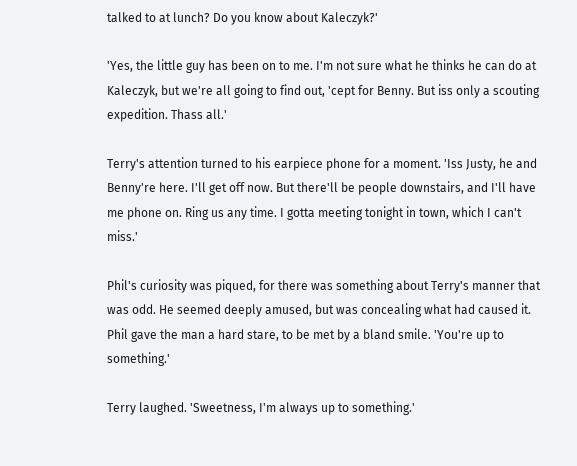talked to at lunch? Do you know about Kaleczyk?'

'Yes, the little guy has been on to me. I'm not sure what he thinks he can do at Kaleczyk, but we're all going to find out, 'cept for Benny. But iss only a scouting expedition. Thass all.'

Terry's attention turned to his earpiece phone for a moment. 'Iss Justy, he and Benny're here. I'll get off now. But there'll be people downstairs, and I'll have me phone on. Ring us any time. I gotta meeting tonight in town, which I can't miss.'

Phil's curiosity was piqued, for there was something about Terry's manner that was odd. He seemed deeply amused, but was concealing what had caused it. Phil gave the man a hard stare, to be met by a bland smile. 'You're up to something.'

Terry laughed. 'Sweetness, I'm always up to something.'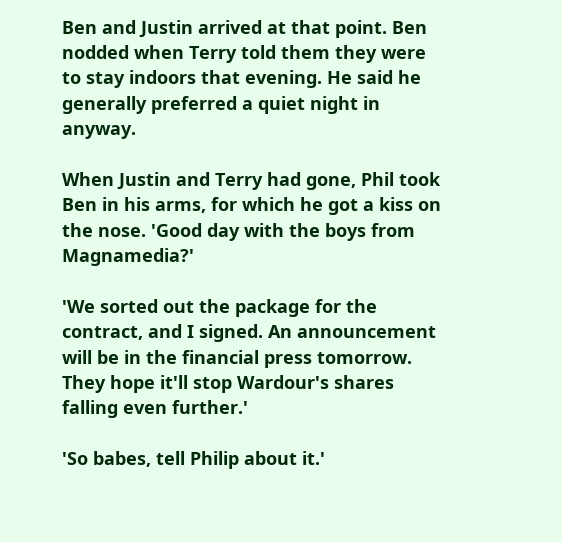Ben and Justin arrived at that point. Ben nodded when Terry told them they were to stay indoors that evening. He said he generally preferred a quiet night in anyway.

When Justin and Terry had gone, Phil took Ben in his arms, for which he got a kiss on the nose. 'Good day with the boys from Magnamedia?'

'We sorted out the package for the contract, and I signed. An announcement will be in the financial press tomorrow. They hope it'll stop Wardour's shares falling even further.'

'So babes, tell Philip about it.'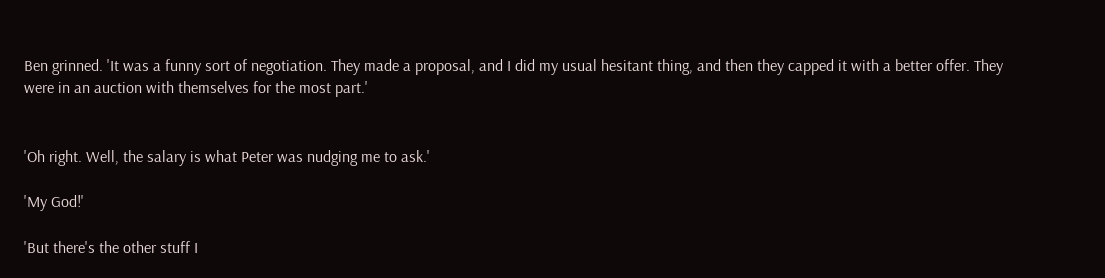Ben grinned. 'It was a funny sort of negotiation. They made a proposal, and I did my usual hesitant thing, and then they capped it with a better offer. They were in an auction with themselves for the most part.'


'Oh right. Well, the salary is what Peter was nudging me to ask.'

'My God!'

'But there's the other stuff I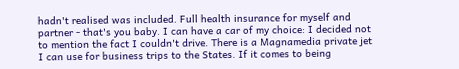hadn't realised was included. Full health insurance for myself and partner - that's you baby. I can have a car of my choice: I decided not to mention the fact I couldn't drive. There is a Magnamedia private jet I can use for business trips to the States. If it comes to being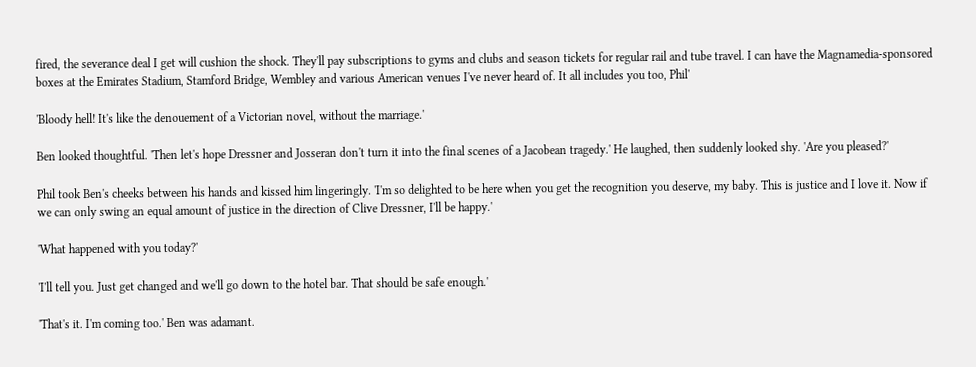fired, the severance deal I get will cushion the shock. They'll pay subscriptions to gyms and clubs and season tickets for regular rail and tube travel. I can have the Magnamedia-sponsored boxes at the Emirates Stadium, Stamford Bridge, Wembley and various American venues I've never heard of. It all includes you too, Phil'

'Bloody hell! It's like the denouement of a Victorian novel, without the marriage.'

Ben looked thoughtful. 'Then let's hope Dressner and Josseran don't turn it into the final scenes of a Jacobean tragedy.' He laughed, then suddenly looked shy. 'Are you pleased?'

Phil took Ben's cheeks between his hands and kissed him lingeringly. 'I'm so delighted to be here when you get the recognition you deserve, my baby. This is justice and I love it. Now if we can only swing an equal amount of justice in the direction of Clive Dressner, I'll be happy.'

'What happened with you today?'

'I'll tell you. Just get changed and we'll go down to the hotel bar. That should be safe enough.'

'That's it. I'm coming too.' Ben was adamant.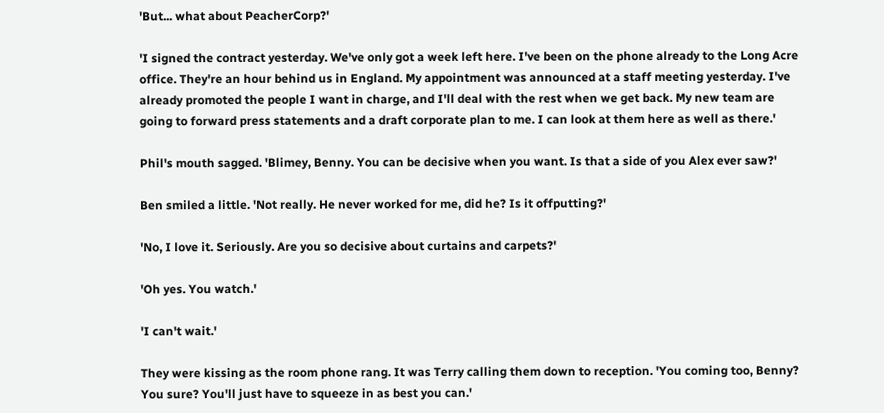'But... what about PeacherCorp?'

'I signed the contract yesterday. We've only got a week left here. I've been on the phone already to the Long Acre office. They're an hour behind us in England. My appointment was announced at a staff meeting yesterday. I've already promoted the people I want in charge, and I'll deal with the rest when we get back. My new team are going to forward press statements and a draft corporate plan to me. I can look at them here as well as there.'

Phil's mouth sagged. 'Blimey, Benny. You can be decisive when you want. Is that a side of you Alex ever saw?'

Ben smiled a little. 'Not really. He never worked for me, did he? Is it offputting?'

'No, I love it. Seriously. Are you so decisive about curtains and carpets?'

'Oh yes. You watch.'

'I can't wait.'

They were kissing as the room phone rang. It was Terry calling them down to reception. 'You coming too, Benny? You sure? You'll just have to squeeze in as best you can.'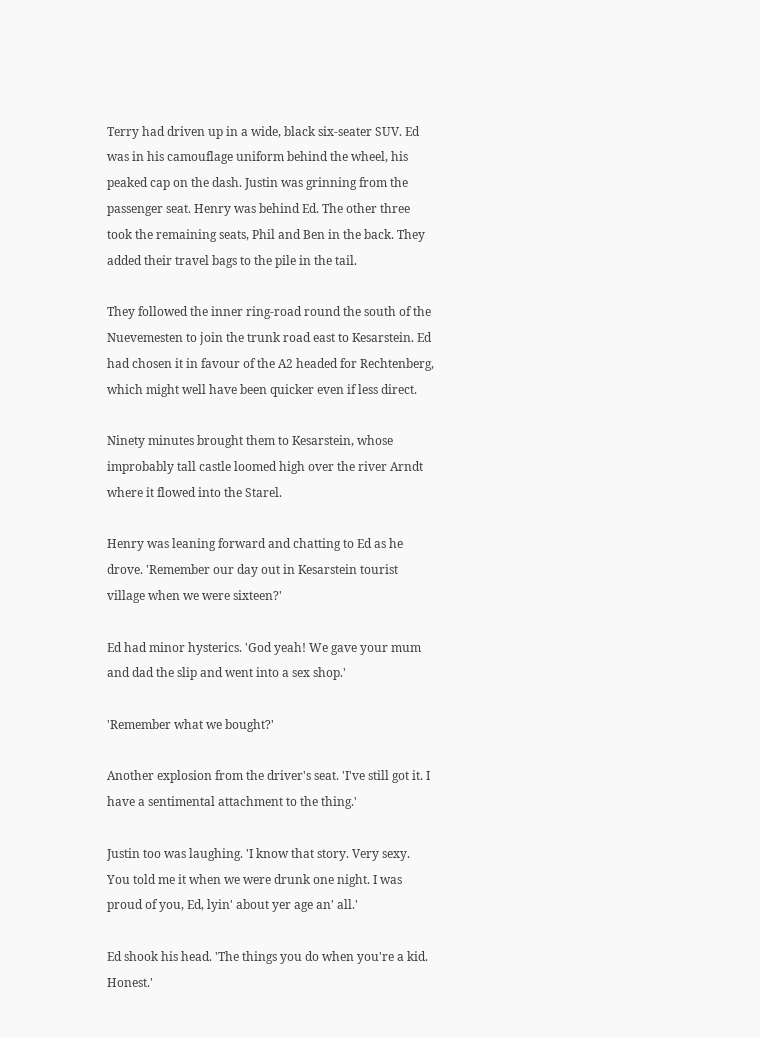Terry had driven up in a wide, black six-seater SUV. Ed was in his camouflage uniform behind the wheel, his peaked cap on the dash. Justin was grinning from the passenger seat. Henry was behind Ed. The other three took the remaining seats, Phil and Ben in the back. They added their travel bags to the pile in the tail.

They followed the inner ring-road round the south of the Nuevemesten to join the trunk road east to Kesarstein. Ed had chosen it in favour of the A2 headed for Rechtenberg, which might well have been quicker even if less direct.

Ninety minutes brought them to Kesarstein, whose improbably tall castle loomed high over the river Arndt where it flowed into the Starel.

Henry was leaning forward and chatting to Ed as he drove. 'Remember our day out in Kesarstein tourist village when we were sixteen?'

Ed had minor hysterics. 'God yeah! We gave your mum and dad the slip and went into a sex shop.'

'Remember what we bought?'

Another explosion from the driver's seat. 'I've still got it. I have a sentimental attachment to the thing.'

Justin too was laughing. 'I know that story. Very sexy. You told me it when we were drunk one night. I was proud of you, Ed, lyin' about yer age an' all.'

Ed shook his head. 'The things you do when you're a kid. Honest.'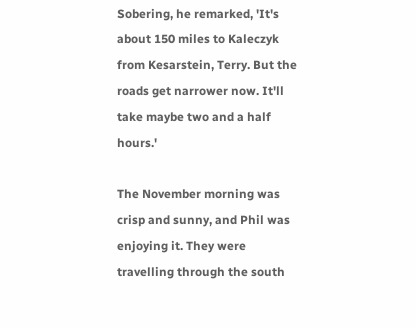Sobering, he remarked, 'It's about 150 miles to Kaleczyk from Kesarstein, Terry. But the roads get narrower now. It'll take maybe two and a half hours.'

The November morning was crisp and sunny, and Phil was enjoying it. They were travelling through the south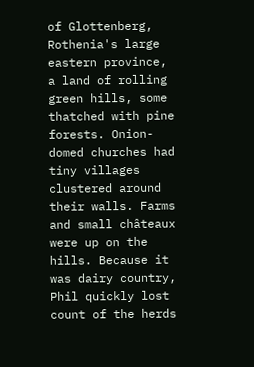of Glottenberg, Rothenia's large eastern province, a land of rolling green hills, some thatched with pine forests. Onion-domed churches had tiny villages clustered around their walls. Farms and small châteaux were up on the hills. Because it was dairy country, Phil quickly lost count of the herds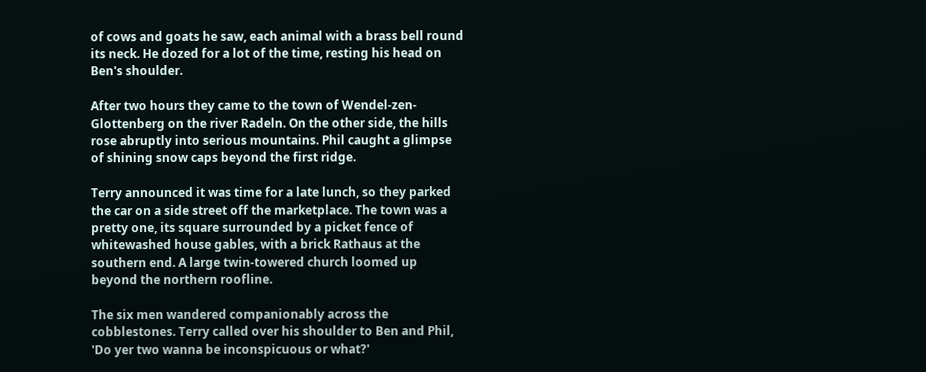of cows and goats he saw, each animal with a brass bell round its neck. He dozed for a lot of the time, resting his head on Ben's shoulder.

After two hours they came to the town of Wendel-zen-Glottenberg on the river Radeln. On the other side, the hills rose abruptly into serious mountains. Phil caught a glimpse of shining snow caps beyond the first ridge.

Terry announced it was time for a late lunch, so they parked the car on a side street off the marketplace. The town was a pretty one, its square surrounded by a picket fence of whitewashed house gables, with a brick Rathaus at the southern end. A large twin-towered church loomed up beyond the northern roofline.

The six men wandered companionably across the cobblestones. Terry called over his shoulder to Ben and Phil, 'Do yer two wanna be inconspicuous or what?'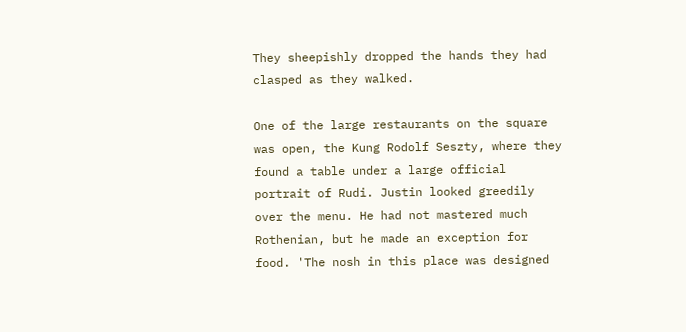They sheepishly dropped the hands they had clasped as they walked.

One of the large restaurants on the square was open, the Kung Rodolf Seszty, where they found a table under a large official portrait of Rudi. Justin looked greedily over the menu. He had not mastered much Rothenian, but he made an exception for food. 'The nosh in this place was designed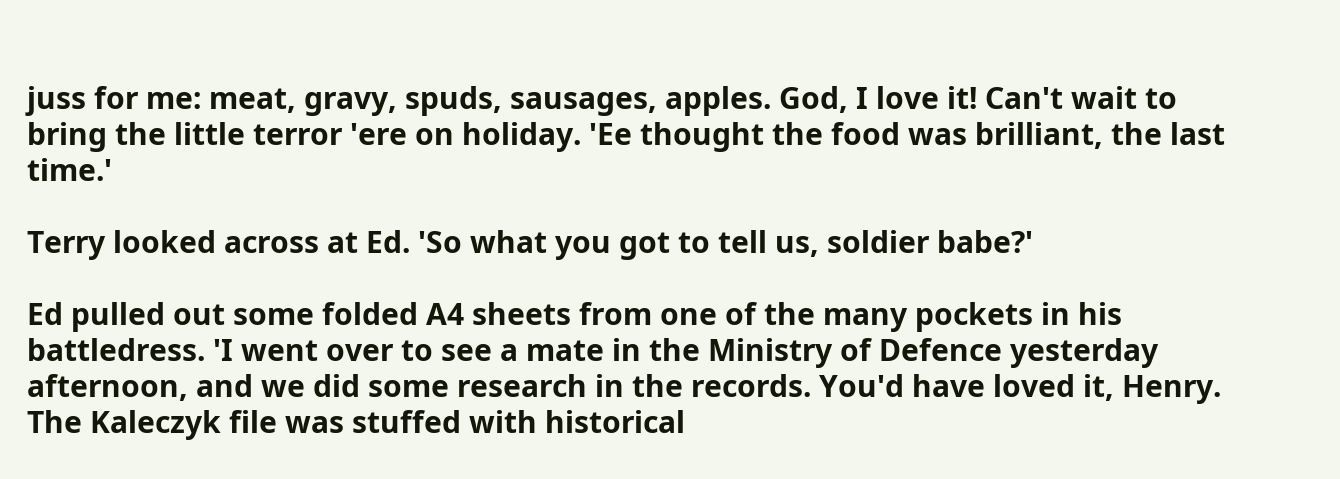juss for me: meat, gravy, spuds, sausages, apples. God, I love it! Can't wait to bring the little terror 'ere on holiday. 'Ee thought the food was brilliant, the last time.'

Terry looked across at Ed. 'So what you got to tell us, soldier babe?'

Ed pulled out some folded A4 sheets from one of the many pockets in his battledress. 'I went over to see a mate in the Ministry of Defence yesterday afternoon, and we did some research in the records. You'd have loved it, Henry. The Kaleczyk file was stuffed with historical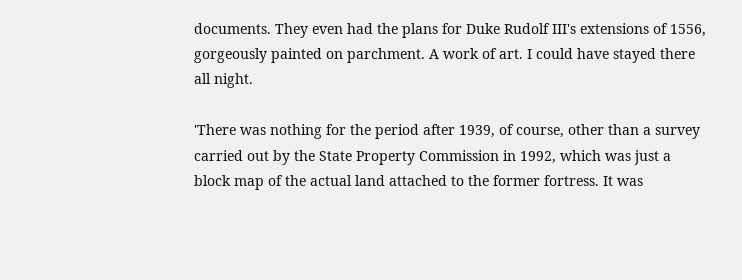documents. They even had the plans for Duke Rudolf III's extensions of 1556, gorgeously painted on parchment. A work of art. I could have stayed there all night.

'There was nothing for the period after 1939, of course, other than a survey carried out by the State Property Commission in 1992, which was just a block map of the actual land attached to the former fortress. It was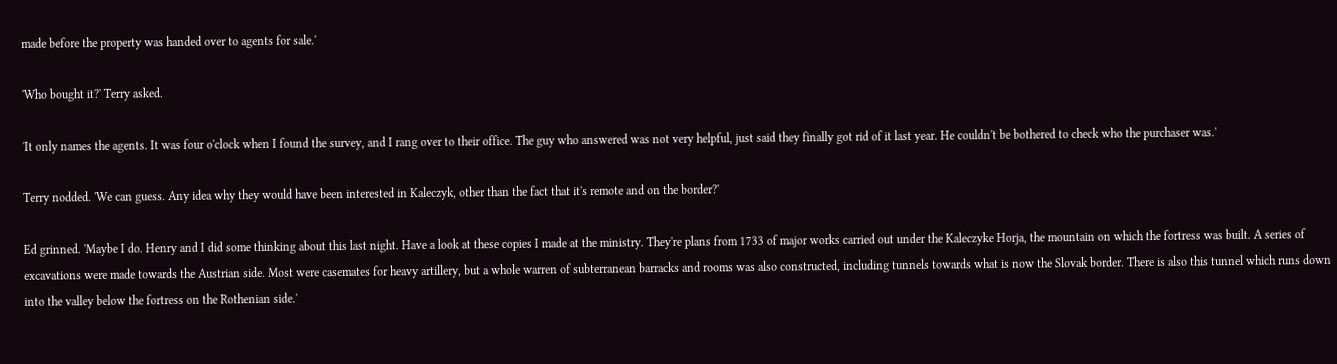made before the property was handed over to agents for sale.'

'Who bought it?' Terry asked.

'It only names the agents. It was four o'clock when I found the survey, and I rang over to their office. The guy who answered was not very helpful, just said they finally got rid of it last year. He couldn't be bothered to check who the purchaser was.'

Terry nodded. 'We can guess. Any idea why they would have been interested in Kaleczyk, other than the fact that it's remote and on the border?'

Ed grinned. 'Maybe I do. Henry and I did some thinking about this last night. Have a look at these copies I made at the ministry. They're plans from 1733 of major works carried out under the Kaleczyke Horja, the mountain on which the fortress was built. A series of excavations were made towards the Austrian side. Most were casemates for heavy artillery, but a whole warren of subterranean barracks and rooms was also constructed, including tunnels towards what is now the Slovak border. There is also this tunnel which runs down into the valley below the fortress on the Rothenian side.'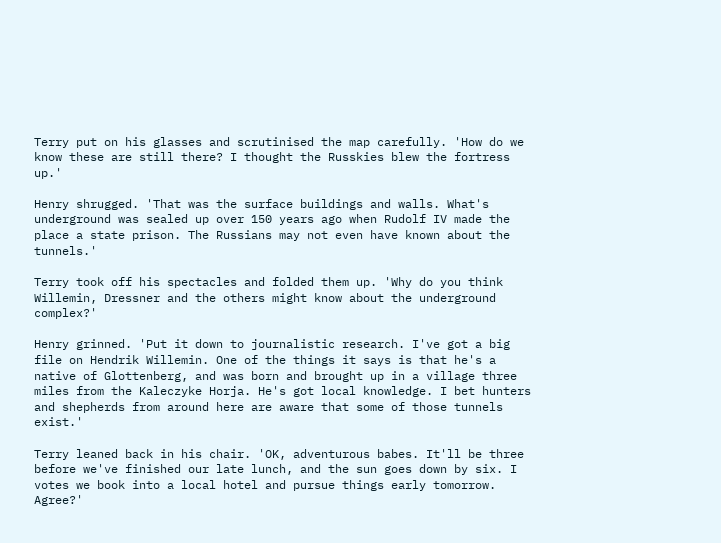Terry put on his glasses and scrutinised the map carefully. 'How do we know these are still there? I thought the Russkies blew the fortress up.'

Henry shrugged. 'That was the surface buildings and walls. What's underground was sealed up over 150 years ago when Rudolf IV made the place a state prison. The Russians may not even have known about the tunnels.'

Terry took off his spectacles and folded them up. 'Why do you think Willemin, Dressner and the others might know about the underground complex?'

Henry grinned. 'Put it down to journalistic research. I've got a big file on Hendrik Willemin. One of the things it says is that he's a native of Glottenberg, and was born and brought up in a village three miles from the Kaleczyke Horja. He's got local knowledge. I bet hunters and shepherds from around here are aware that some of those tunnels exist.'

Terry leaned back in his chair. 'OK, adventurous babes. It'll be three before we've finished our late lunch, and the sun goes down by six. I votes we book into a local hotel and pursue things early tomorrow. Agree?'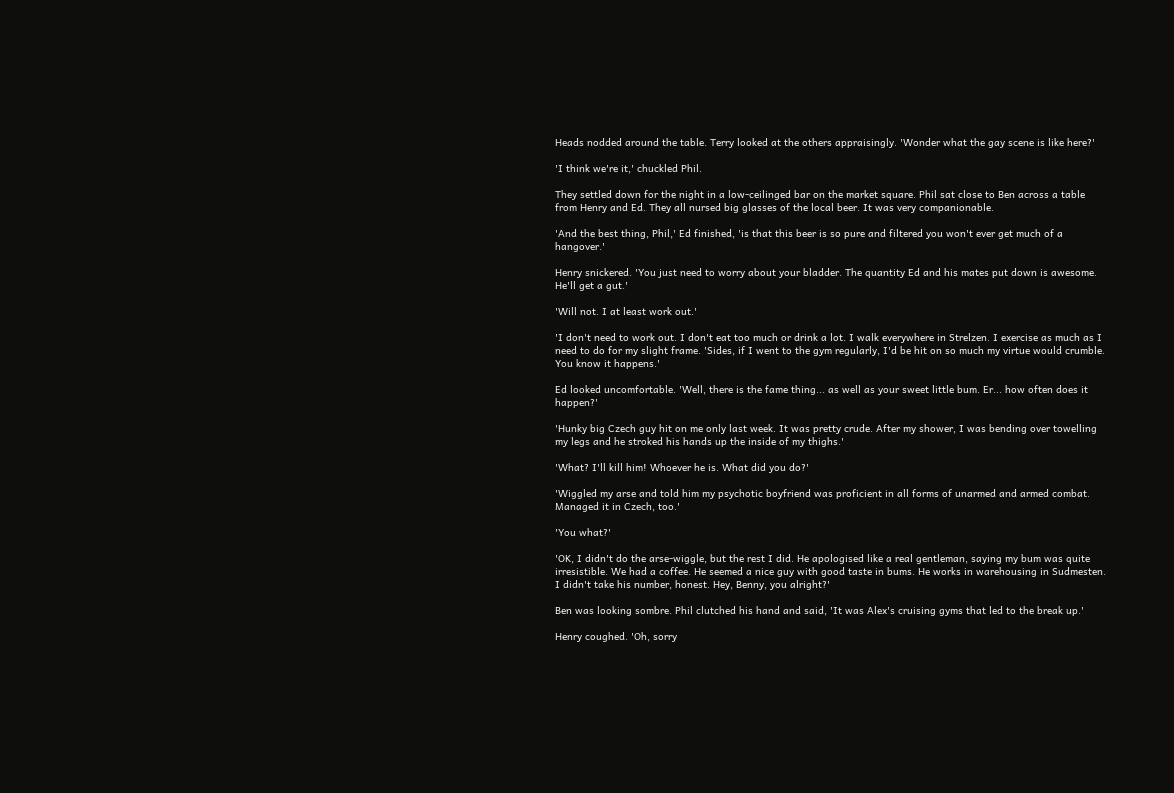Heads nodded around the table. Terry looked at the others appraisingly. 'Wonder what the gay scene is like here?'

'I think we're it,' chuckled Phil.

They settled down for the night in a low-ceilinged bar on the market square. Phil sat close to Ben across a table from Henry and Ed. They all nursed big glasses of the local beer. It was very companionable.

'And the best thing, Phil,' Ed finished, 'is that this beer is so pure and filtered you won't ever get much of a hangover.'

Henry snickered. 'You just need to worry about your bladder. The quantity Ed and his mates put down is awesome. He'll get a gut.'

'Will not. I at least work out.'

'I don't need to work out. I don't eat too much or drink a lot. I walk everywhere in Strelzen. I exercise as much as I need to do for my slight frame. 'Sides, if I went to the gym regularly, I'd be hit on so much my virtue would crumble. You know it happens.'

Ed looked uncomfortable. 'Well, there is the fame thing... as well as your sweet little bum. Er... how often does it happen?'

'Hunky big Czech guy hit on me only last week. It was pretty crude. After my shower, I was bending over towelling my legs and he stroked his hands up the inside of my thighs.'

'What? I'll kill him! Whoever he is. What did you do?'

'Wiggled my arse and told him my psychotic boyfriend was proficient in all forms of unarmed and armed combat. Managed it in Czech, too.'

'You what?'

'OK, I didn't do the arse-wiggle, but the rest I did. He apologised like a real gentleman, saying my bum was quite irresistible. We had a coffee. He seemed a nice guy with good taste in bums. He works in warehousing in Sudmesten. I didn't take his number, honest. Hey, Benny, you alright?'

Ben was looking sombre. Phil clutched his hand and said, 'It was Alex's cruising gyms that led to the break up.'

Henry coughed. 'Oh, sorry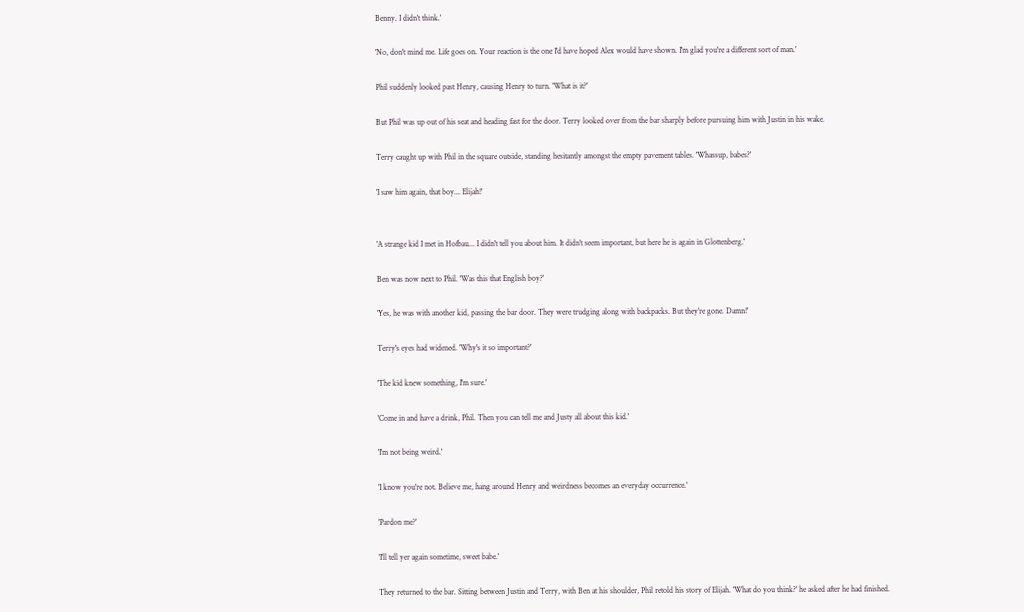Benny. I didn't think.'

'No, don't mind me. Life goes on. Your reaction is the one I'd have hoped Alex would have shown. I'm glad you're a different sort of man.'

Phil suddenly looked past Henry, causing Henry to turn. 'What is it?'

But Phil was up out of his seat and heading fast for the door. Terry looked over from the bar sharply before pursuing him with Justin in his wake.

Terry caught up with Phil in the square outside, standing hesitantly amongst the empty pavement tables. 'Whassup, babes?'

'I saw him again, that boy... Elijah!'


'A strange kid I met in Hofbau... I didn't tell you about him. It didn't seem important, but here he is again in Glottenberg.'

Ben was now next to Phil. 'Was this that English boy?'

'Yes, he was with another kid, passing the bar door. They were trudging along with backpacks. But they're gone. Damn!'

Terry's eyes had widened. 'Why's it so important?'

'The kid knew something, I'm sure.'

'Come in and have a drink, Phil. Then you can tell me and Justy all about this kid.'

'I'm not being weird.'

'I know you're not. Believe me, hang around Henry and weirdness becomes an everyday occurrence.'

'Pardon me?'

'I'll tell yer again sometime, sweet babe.'

They returned to the bar. Sitting between Justin and Terry, with Ben at his shoulder, Phil retold his story of Elijah. 'What do you think?' he asked after he had finished.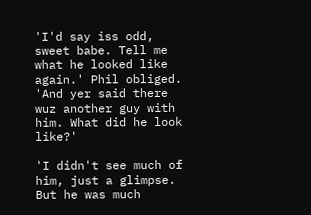'I'd say iss odd, sweet babe. Tell me what he looked like again.' Phil obliged. 'And yer said there wuz another guy with him. What did he look like?'

'I didn't see much of him, just a glimpse. But he was much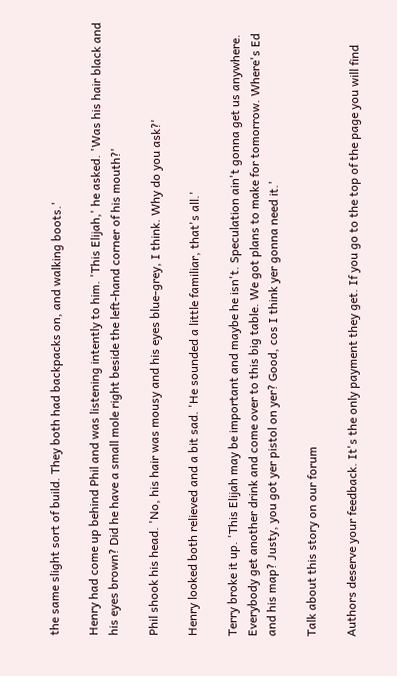the same slight sort of build. They both had backpacks on, and walking boots.'

Henry had come up behind Phil and was listening intently to him. 'This Elijah,' he asked. 'Was his hair black and his eyes brown? Did he have a small mole right beside the left-hand corner of his mouth?'

Phil shook his head. 'No, his hair was mousy and his eyes blue-grey, I think. Why do you ask?'

Henry looked both relieved and a bit sad. 'He sounded a little familiar, that's all.'

Terry broke it up. 'This Elijah may be important and maybe he isn't. Speculation ain't gonna get us anywhere. Everybody get another drink and come over to this big table. We got plans to make for tomorrow. Where's Ed and his map? Justy, you got yer pistol on yer? Good, cos I think yer gonna need it.'

Talk about this story on our forum

Authors deserve your feedback. It's the only payment they get. If you go to the top of the page you will find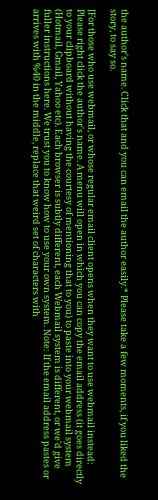the author's name. Click that and you can email the author easily.* Please take a few moments, if you liked the story, to say so.

[For those who use webmail, or whose regular email client opens when they want to use webmail instead: Please right click the author's name. A menu will open in which you can copy the email address (it goes directly to your clipboard without having the courtesy of mentioning that to you) to paste into your webmail system (Hotmail, Gmail, Yahoo etc). Each browser is subtly different, each Webmail system is different, or we'd give fuller instructions here. We trust you to know how to use your own system. Note: If the email address pastes or arrives with %40 in the middle, replace that weird set of characters with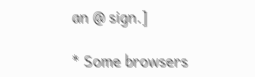an @ sign.]

* Some browsers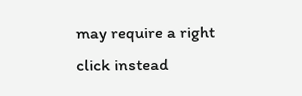may require a right click instead